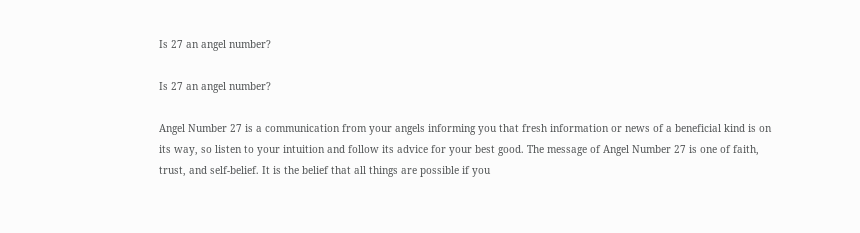Is 27 an angel number?

Is 27 an angel number?

Angel Number 27 is a communication from your angels informing you that fresh information or news of a beneficial kind is on its way, so listen to your intuition and follow its advice for your best good. The message of Angel Number 27 is one of faith, trust, and self-belief. It is the belief that all things are possible if you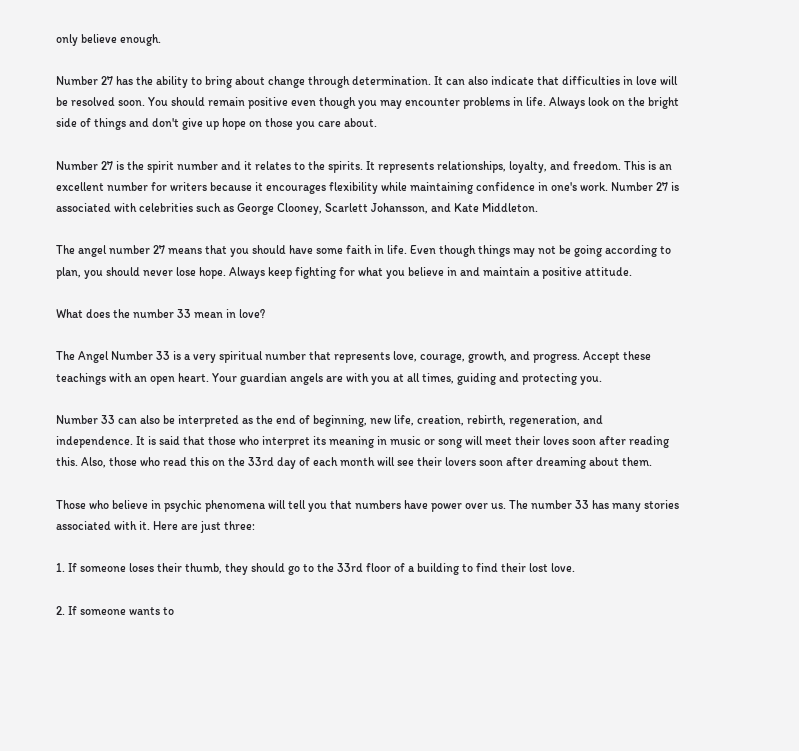only believe enough.

Number 27 has the ability to bring about change through determination. It can also indicate that difficulties in love will be resolved soon. You should remain positive even though you may encounter problems in life. Always look on the bright side of things and don't give up hope on those you care about.

Number 27 is the spirit number and it relates to the spirits. It represents relationships, loyalty, and freedom. This is an excellent number for writers because it encourages flexibility while maintaining confidence in one's work. Number 27 is associated with celebrities such as George Clooney, Scarlett Johansson, and Kate Middleton.

The angel number 27 means that you should have some faith in life. Even though things may not be going according to plan, you should never lose hope. Always keep fighting for what you believe in and maintain a positive attitude.

What does the number 33 mean in love?

The Angel Number 33 is a very spiritual number that represents love, courage, growth, and progress. Accept these teachings with an open heart. Your guardian angels are with you at all times, guiding and protecting you.

Number 33 can also be interpreted as the end of beginning, new life, creation, rebirth, regeneration, and independence. It is said that those who interpret its meaning in music or song will meet their loves soon after reading this. Also, those who read this on the 33rd day of each month will see their lovers soon after dreaming about them.

Those who believe in psychic phenomena will tell you that numbers have power over us. The number 33 has many stories associated with it. Here are just three:

1. If someone loses their thumb, they should go to the 33rd floor of a building to find their lost love.

2. If someone wants to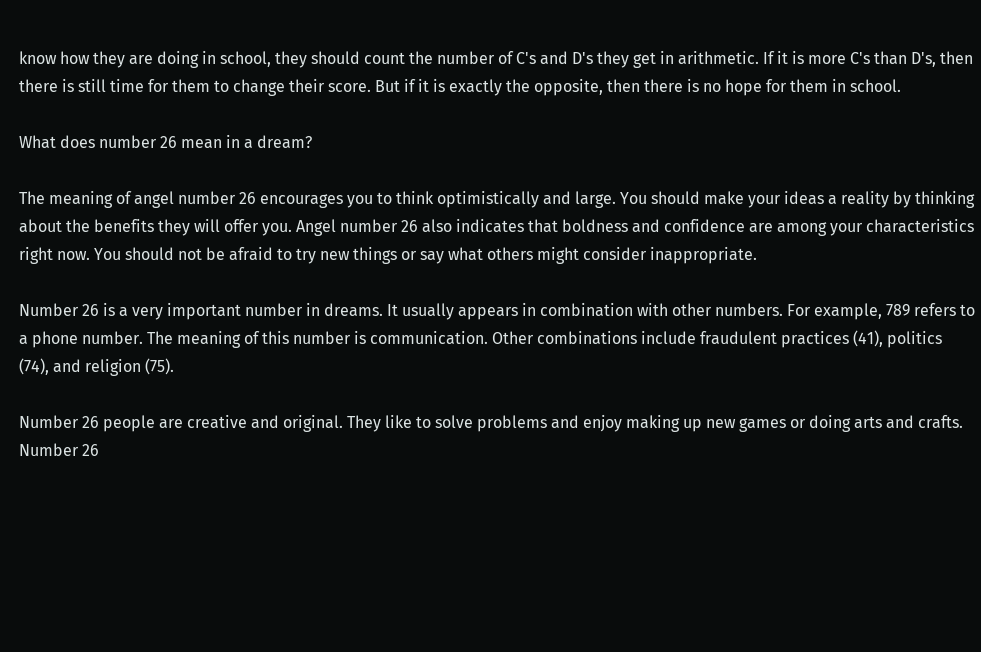know how they are doing in school, they should count the number of C's and D's they get in arithmetic. If it is more C's than D's, then there is still time for them to change their score. But if it is exactly the opposite, then there is no hope for them in school.

What does number 26 mean in a dream?

The meaning of angel number 26 encourages you to think optimistically and large. You should make your ideas a reality by thinking about the benefits they will offer you. Angel number 26 also indicates that boldness and confidence are among your characteristics right now. You should not be afraid to try new things or say what others might consider inappropriate.

Number 26 is a very important number in dreams. It usually appears in combination with other numbers. For example, 789 refers to a phone number. The meaning of this number is communication. Other combinations include fraudulent practices (41), politics (74), and religion (75).

Number 26 people are creative and original. They like to solve problems and enjoy making up new games or doing arts and crafts. Number 26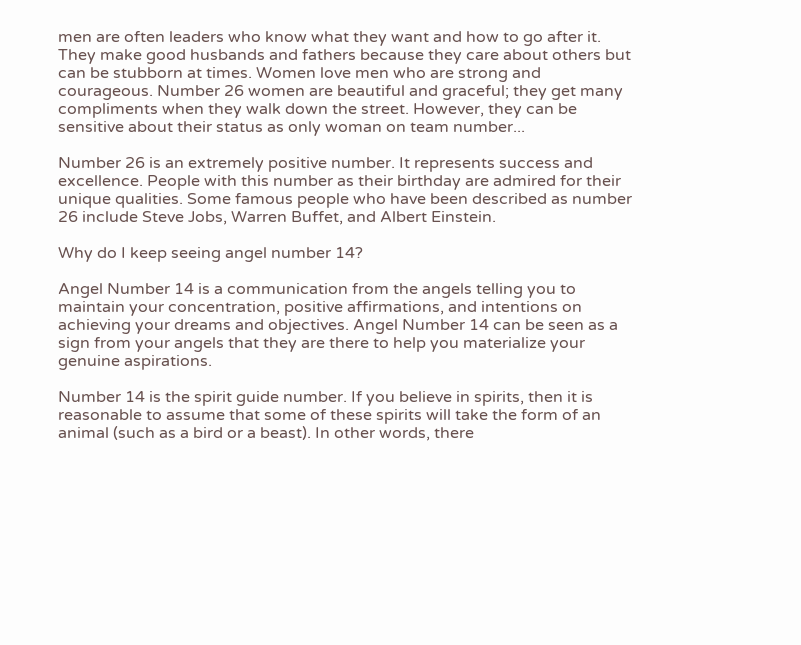men are often leaders who know what they want and how to go after it. They make good husbands and fathers because they care about others but can be stubborn at times. Women love men who are strong and courageous. Number 26 women are beautiful and graceful; they get many compliments when they walk down the street. However, they can be sensitive about their status as only woman on team number...

Number 26 is an extremely positive number. It represents success and excellence. People with this number as their birthday are admired for their unique qualities. Some famous people who have been described as number 26 include Steve Jobs, Warren Buffet, and Albert Einstein.

Why do I keep seeing angel number 14?

Angel Number 14 is a communication from the angels telling you to maintain your concentration, positive affirmations, and intentions on achieving your dreams and objectives. Angel Number 14 can be seen as a sign from your angels that they are there to help you materialize your genuine aspirations.

Number 14 is the spirit guide number. If you believe in spirits, then it is reasonable to assume that some of these spirits will take the form of an animal (such as a bird or a beast). In other words, there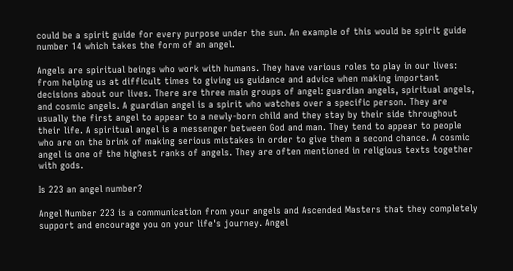could be a spirit guide for every purpose under the sun. An example of this would be spirit guide number 14 which takes the form of an angel.

Angels are spiritual beings who work with humans. They have various roles to play in our lives: from helping us at difficult times to giving us guidance and advice when making important decisions about our lives. There are three main groups of angel: guardian angels, spiritual angels, and cosmic angels. A guardian angel is a spirit who watches over a specific person. They are usually the first angel to appear to a newly-born child and they stay by their side throughout their life. A spiritual angel is a messenger between God and man. They tend to appear to people who are on the brink of making serious mistakes in order to give them a second chance. A cosmic angel is one of the highest ranks of angels. They are often mentioned in religious texts together with gods.

Is 223 an angel number?

Angel Number 223 is a communication from your angels and Ascended Masters that they completely support and encourage you on your life's journey. Angel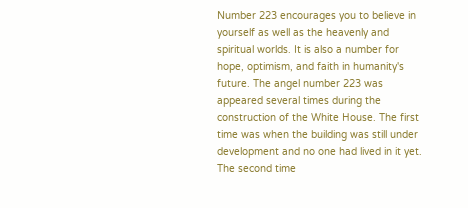Number 223 encourages you to believe in yourself as well as the heavenly and spiritual worlds. It is also a number for hope, optimism, and faith in humanity's future. The angel number 223 was appeared several times during the construction of the White House. The first time was when the building was still under development and no one had lived in it yet. The second time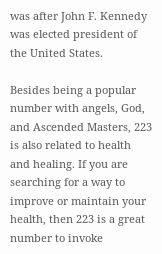was after John F. Kennedy was elected president of the United States.

Besides being a popular number with angels, God, and Ascended Masters, 223 is also related to health and healing. If you are searching for a way to improve or maintain your health, then 223 is a great number to invoke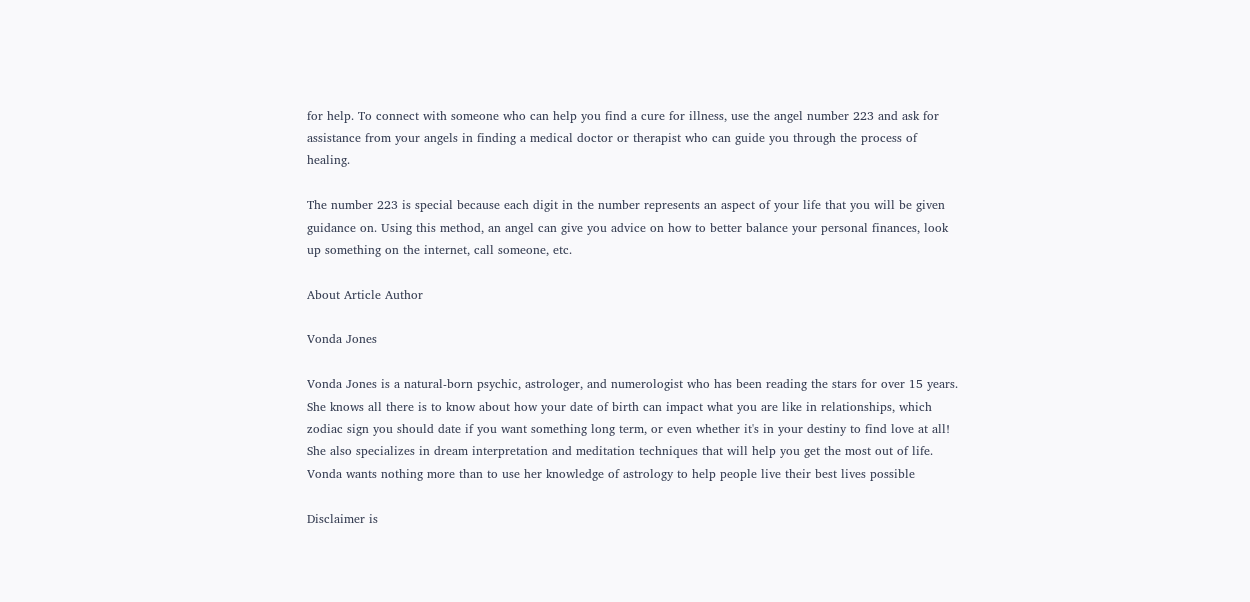for help. To connect with someone who can help you find a cure for illness, use the angel number 223 and ask for assistance from your angels in finding a medical doctor or therapist who can guide you through the process of healing.

The number 223 is special because each digit in the number represents an aspect of your life that you will be given guidance on. Using this method, an angel can give you advice on how to better balance your personal finances, look up something on the internet, call someone, etc.

About Article Author

Vonda Jones

Vonda Jones is a natural-born psychic, astrologer, and numerologist who has been reading the stars for over 15 years. She knows all there is to know about how your date of birth can impact what you are like in relationships, which zodiac sign you should date if you want something long term, or even whether it's in your destiny to find love at all! She also specializes in dream interpretation and meditation techniques that will help you get the most out of life. Vonda wants nothing more than to use her knowledge of astrology to help people live their best lives possible

Disclaimer is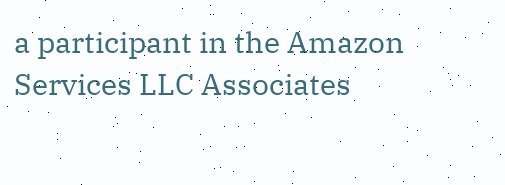a participant in the Amazon Services LLC Associates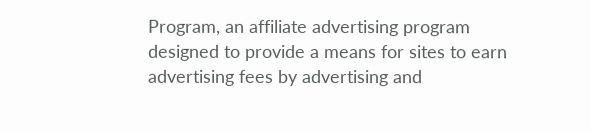Program, an affiliate advertising program designed to provide a means for sites to earn advertising fees by advertising and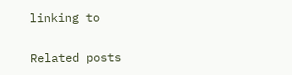linking to

Related posts